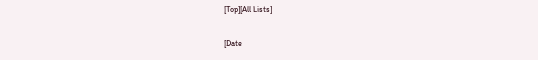[Top][All Lists]

[Date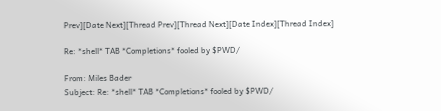Prev][Date Next][Thread Prev][Thread Next][Date Index][Thread Index]

Re: *shell* TAB *Completions* fooled by $PWD/

From: Miles Bader
Subject: Re: *shell* TAB *Completions* fooled by $PWD/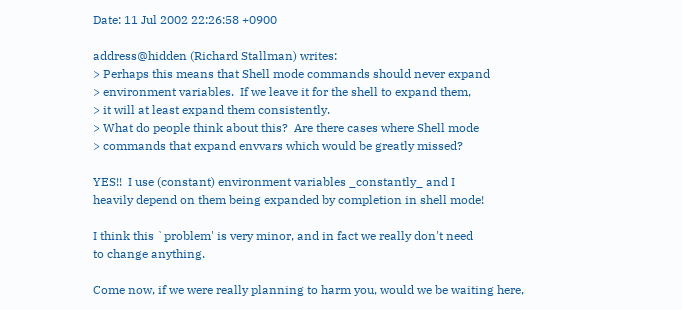Date: 11 Jul 2002 22:26:58 +0900

address@hidden (Richard Stallman) writes:
> Perhaps this means that Shell mode commands should never expand
> environment variables.  If we leave it for the shell to expand them,
> it will at least expand them consistently.
> What do people think about this?  Are there cases where Shell mode
> commands that expand envvars which would be greatly missed?

YES!!  I use (constant) environment variables _constantly_ and I
heavily depend on them being expanded by completion in shell mode!

I think this `problem' is very minor, and in fact we really don't need
to change anything.

Come now, if we were really planning to harm you, would we be waiting here,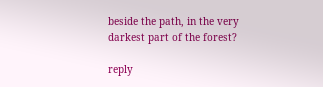beside the path, in the very darkest part of the forest?

reply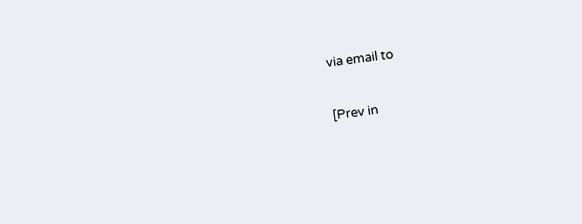via email to

[Prev in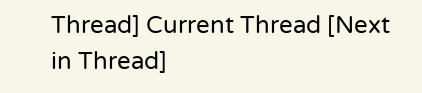Thread] Current Thread [Next in Thread]